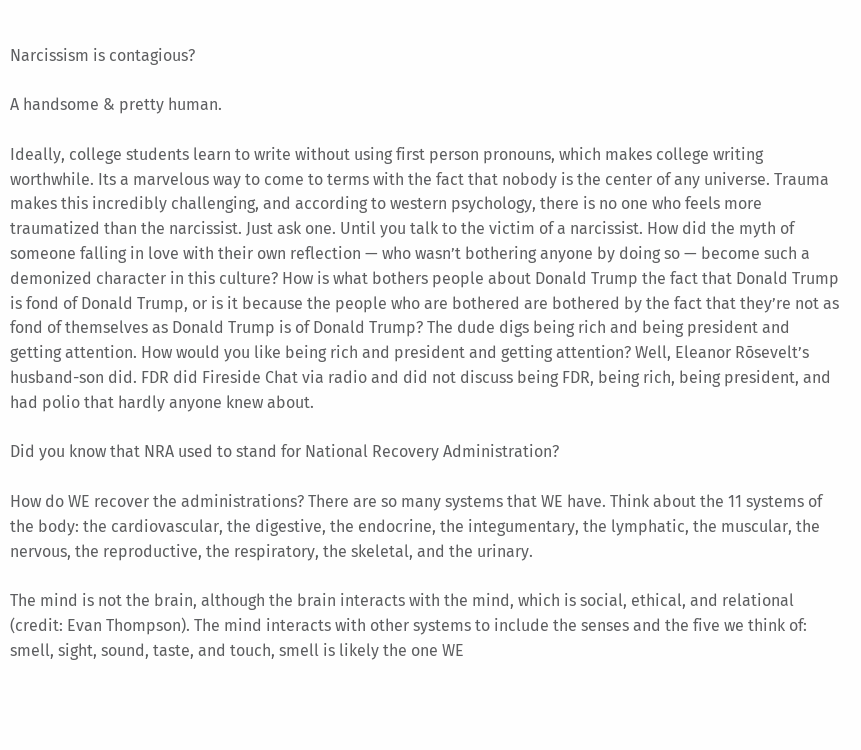Narcissism is contagious?

A handsome & pretty human.

Ideally, college students learn to write without using first person pronouns, which makes college writing worthwhile. Its a marvelous way to come to terms with the fact that nobody is the center of any universe. Trauma makes this incredibly challenging, and according to western psychology, there is no one who feels more traumatized than the narcissist. Just ask one. Until you talk to the victim of a narcissist. How did the myth of someone falling in love with their own reflection — who wasn’t bothering anyone by doing so — become such a demonized character in this culture? How is what bothers people about Donald Trump the fact that Donald Trump is fond of Donald Trump, or is it because the people who are bothered are bothered by the fact that they’re not as fond of themselves as Donald Trump is of Donald Trump? The dude digs being rich and being president and getting attention. How would you like being rich and president and getting attention? Well, Eleanor Rōsevelt’s husband-son did. FDR did Fireside Chat via radio and did not discuss being FDR, being rich, being president, and had polio that hardly anyone knew about.

Did you know that NRA used to stand for National Recovery Administration?

How do WE recover the administrations? There are so many systems that WE have. Think about the 11 systems of the body: the cardiovascular, the digestive, the endocrine, the integumentary, the lymphatic, the muscular, the nervous, the reproductive, the respiratory, the skeletal, and the urinary.

The mind is not the brain, although the brain interacts with the mind, which is social, ethical, and relational (credit: Evan Thompson). The mind interacts with other systems to include the senses and the five we think of: smell, sight, sound, taste, and touch, smell is likely the one WE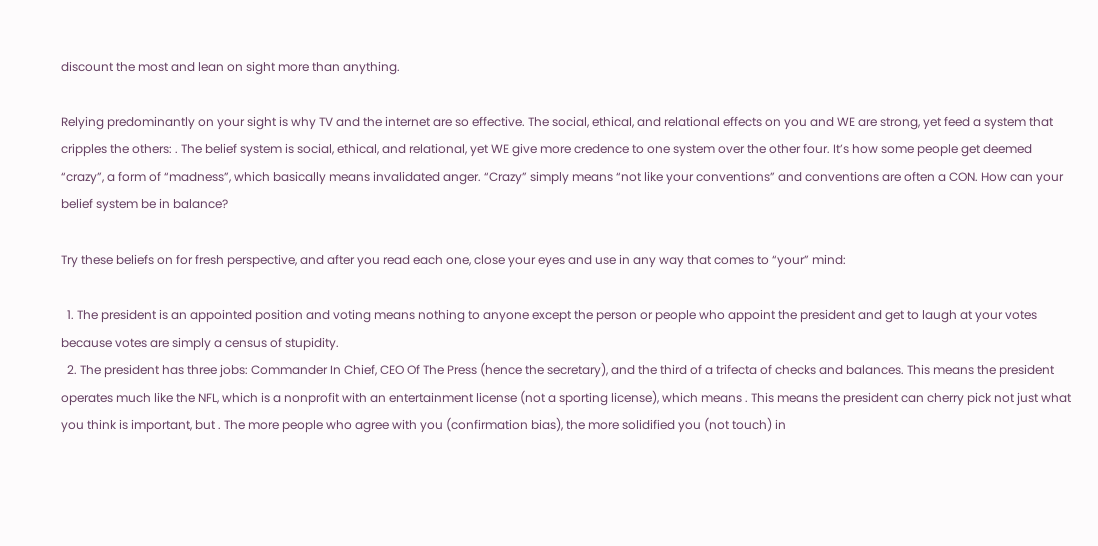discount the most and lean on sight more than anything.

Relying predominantly on your sight is why TV and the internet are so effective. The social, ethical, and relational effects on you and WE are strong, yet feed a system that cripples the others: . The belief system is social, ethical, and relational, yet WE give more credence to one system over the other four. It’s how some people get deemed “crazy”, a form of “madness”, which basically means invalidated anger. “Crazy” simply means “not like your conventions” and conventions are often a CON. How can your belief system be in balance?

Try these beliefs on for fresh perspective, and after you read each one, close your eyes and use in any way that comes to “your” mind:

  1. The president is an appointed position and voting means nothing to anyone except the person or people who appoint the president and get to laugh at your votes because votes are simply a census of stupidity.
  2. The president has three jobs: Commander In Chief, CEO Of The Press (hence the secretary), and the third of a trifecta of checks and balances. This means the president operates much like the NFL, which is a nonprofit with an entertainment license (not a sporting license), which means . This means the president can cherry pick not just what you think is important, but . The more people who agree with you (confirmation bias), the more solidified you (not touch) in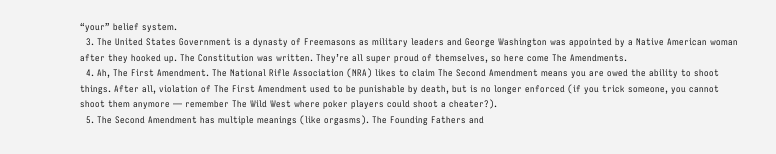“your” belief system.
  3. The United States Government is a dynasty of Freemasons as military leaders and George Washington was appointed by a Native American woman after they hooked up. The Constitution was written. They’re all super proud of themselves, so here come The Amendments.
  4. Ah, The First Amendment. The National Rifle Association (NRA) likes to claim The Second Amendment means you are owed the ability to shoot things. After all, violation of The First Amendment used to be punishable by death, but is no longer enforced (if you trick someone, you cannot shoot them anymore — remember The Wild West where poker players could shoot a cheater?).
  5. The Second Amendment has multiple meanings (like orgasms). The Founding Fathers and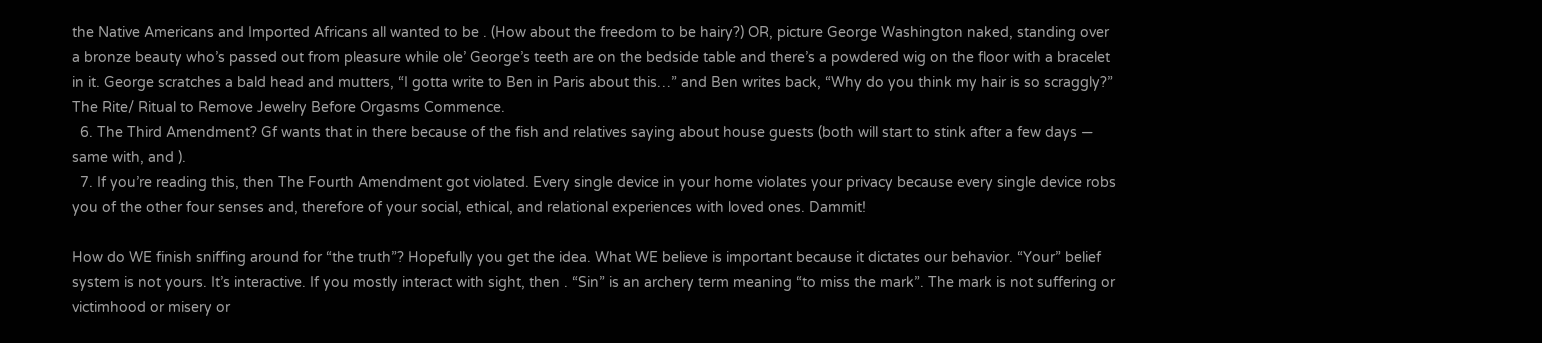the Native Americans and Imported Africans all wanted to be . (How about the freedom to be hairy?) OR, picture George Washington naked, standing over a bronze beauty who’s passed out from pleasure while ole’ George’s teeth are on the bedside table and there’s a powdered wig on the floor with a bracelet in it. George scratches a bald head and mutters, “I gotta write to Ben in Paris about this…” and Ben writes back, “Why do you think my hair is so scraggly?” The Rite/ Ritual to Remove Jewelry Before Orgasms Commence.
  6. The Third Amendment? Gf wants that in there because of the fish and relatives saying about house guests (both will start to stink after a few days — same with, and ).
  7. If you’re reading this, then The Fourth Amendment got violated. Every single device in your home violates your privacy because every single device robs you of the other four senses and, therefore of your social, ethical, and relational experiences with loved ones. Dammit!

How do WE finish sniffing around for “the truth”? Hopefully you get the idea. What WE believe is important because it dictates our behavior. “Your” belief system is not yours. It’s interactive. If you mostly interact with sight, then . “Sin” is an archery term meaning “to miss the mark”. The mark is not suffering or victimhood or misery or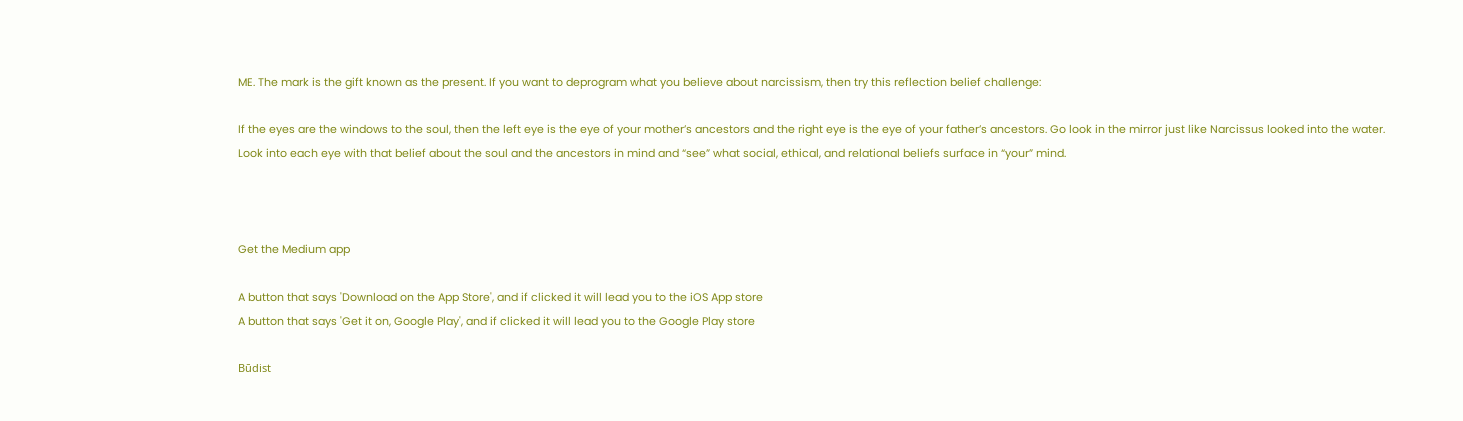ME. The mark is the gift known as the present. If you want to deprogram what you believe about narcissism, then try this reflection belief challenge:

If the eyes are the windows to the soul, then the left eye is the eye of your mother’s ancestors and the right eye is the eye of your father’s ancestors. Go look in the mirror just like Narcissus looked into the water. Look into each eye with that belief about the soul and the ancestors in mind and “see” what social, ethical, and relational beliefs surface in “your” mind.



Get the Medium app

A button that says 'Download on the App Store', and if clicked it will lead you to the iOS App store
A button that says 'Get it on, Google Play', and if clicked it will lead you to the Google Play store

Būdist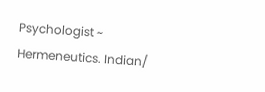Psychologist ~ Hermeneutics. Indian/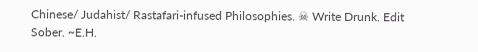Chinese/ Judahist/ Rastafari-infused Philosophies. ☠ Write Drunk. Edit Sober. ~E.H.